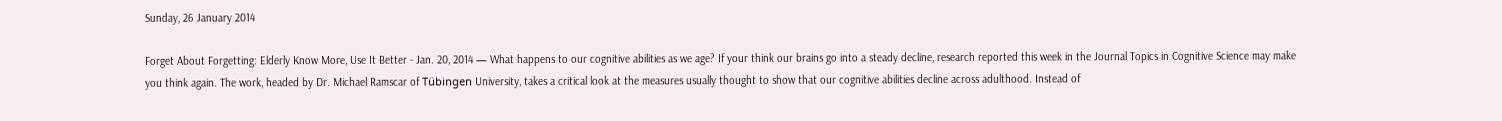Sunday, 26 January 2014

Forget About Forgetting: Elderly Know More, Use It Better - Jan. 20, 2014 — What happens to our cognitive abilities as we age? If your think our brains go into a steady decline, research reported this week in the Journal Topics in Cognitive Science may make you think again. The work, headed by Dr. Michael Ramscar of Tübingen University, takes a critical look at the measures usually thought to show that our cognitive abilities decline across adulthood. Instead of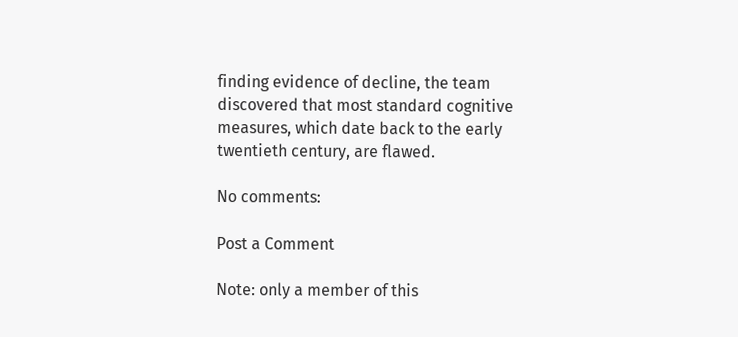finding evidence of decline, the team discovered that most standard cognitive measures, which date back to the early twentieth century, are flawed.

No comments:

Post a Comment

Note: only a member of this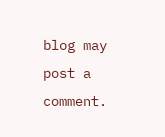blog may post a comment.